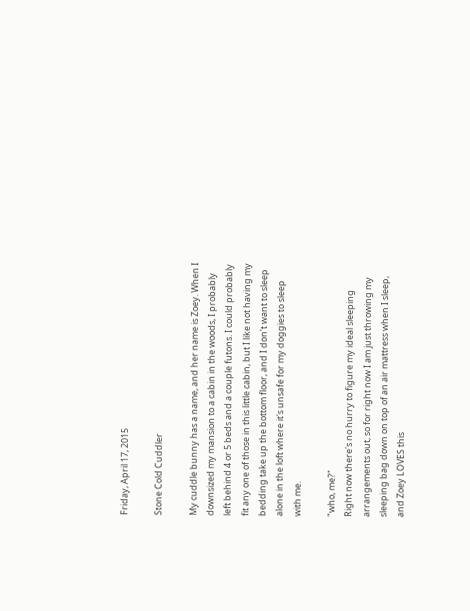Friday, April 17, 2015

Stone Cold Cuddler

My cuddle bunny has a name, and her name is Zoey. When I downsized my mansion to a cabin in the woods, I probably left behind 4 or 5 beds and a couple futons. I could probably fit any one of those in this little cabin, but I like not having my bedding take up the bottom floor, and I don't want to sleep alone in the loft where it's unsafe for my doggies to sleep with me.

"who, me?"
Right now there's no hurry to figure my ideal sleeping arrangements out, so for right now I am just throwing my sleeping bag down on top of an air mattress when I sleep, and Zoey LOVES this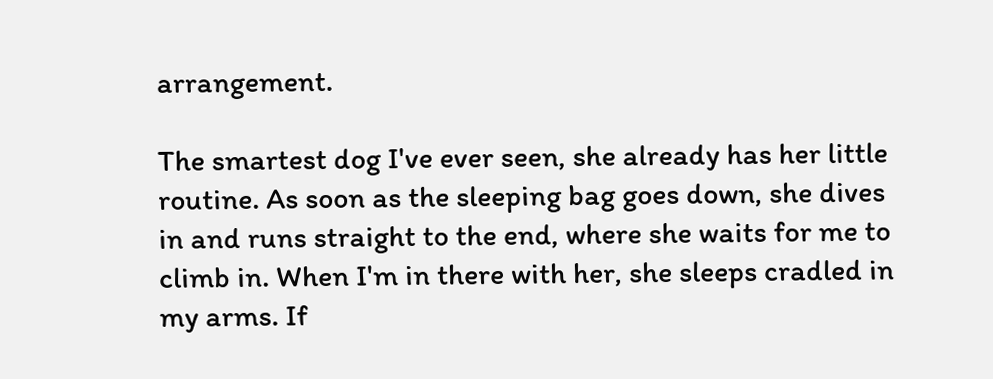arrangement.

The smartest dog I've ever seen, she already has her little routine. As soon as the sleeping bag goes down, she dives in and runs straight to the end, where she waits for me to climb in. When I'm in there with her, she sleeps cradled in my arms. If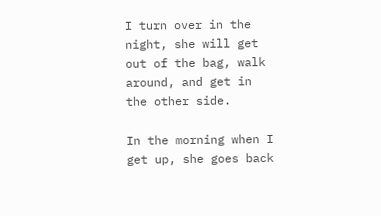I turn over in the night, she will get out of the bag, walk around, and get in the other side.

In the morning when I get up, she goes back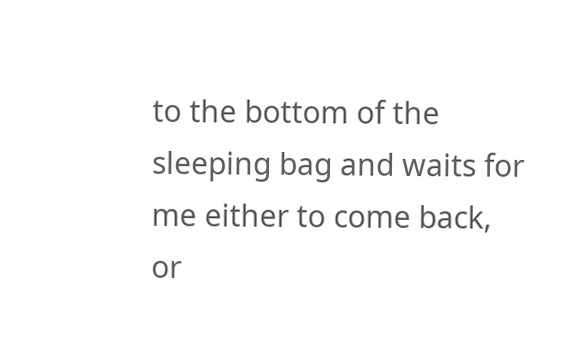to the bottom of the sleeping bag and waits for me either to come back, or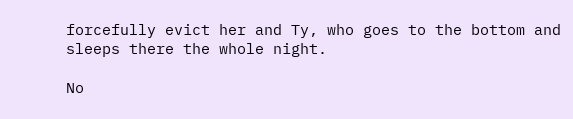forcefully evict her and Ty, who goes to the bottom and sleeps there the whole night.

No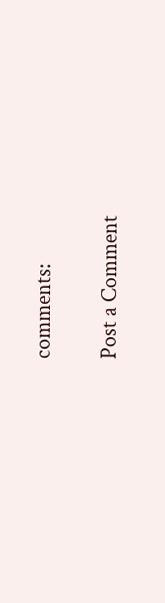comments:

Post a Comment